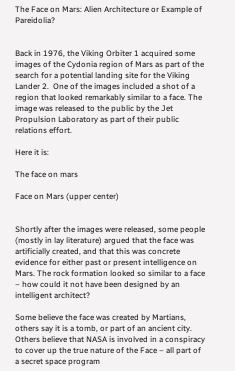The Face on Mars: Alien Architecture or Example of Pareidolia?


Back in 1976, the Viking Orbiter 1 acquired some images of the Cydonia region of Mars as part of the search for a potential landing site for the Viking Lander 2.  One of the images included a shot of a region that looked remarkably similar to a face. The image was released to the public by the Jet Propulsion Laboratory as part of their public relations effort.

Here it is:

The face on mars

Face on Mars (upper center)


Shortly after the images were released, some people (mostly in lay literature) argued that the face was artificially created, and that this was concrete evidence for either past or present intelligence on Mars. The rock formation looked so similar to a face – how could it not have been designed by an intelligent architect?

Some believe the face was created by Martians, others say it is a tomb, or part of an ancient city. Others believe that NASA is involved in a conspiracy to cover up the true nature of the Face – all part of a secret space program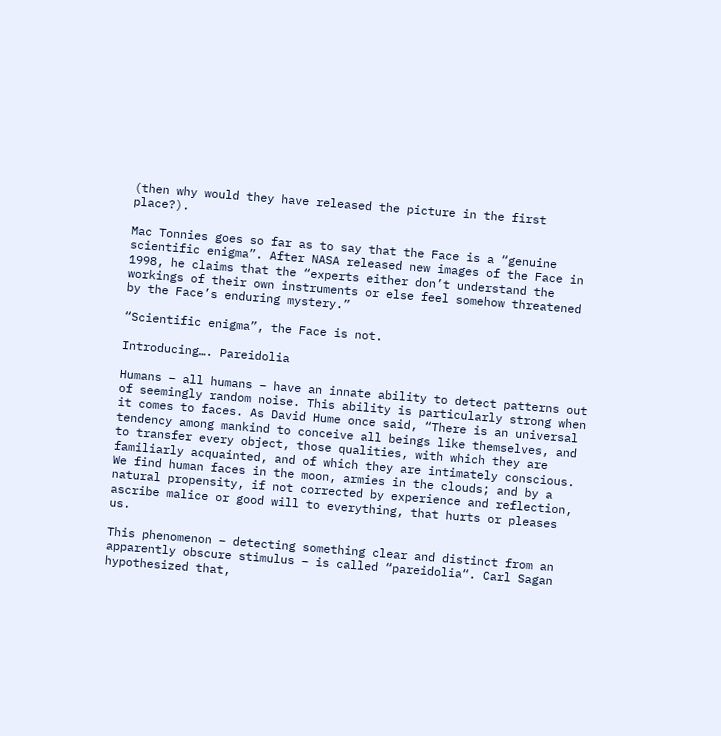(then why would they have released the picture in the first place?).

Mac Tonnies goes so far as to say that the Face is a “genuine scientific enigma”. After NASA released new images of the Face in 1998, he claims that the “experts either don’t understand the workings of their own instruments or else feel somehow threatened by the Face’s enduring mystery.”

“Scientific enigma”, the Face is not.

Introducing…. Pareidolia

Humans – all humans – have an innate ability to detect patterns out of seemingly random noise. This ability is particularly strong when it comes to faces. As David Hume once said, “There is an universal tendency among mankind to conceive all beings like themselves, and to transfer every object, those qualities, with which they are familiarly acquainted, and of which they are intimately conscious. We find human faces in the moon, armies in the clouds; and by a natural propensity, if not corrected by experience and reflection, ascribe malice or good will to everything, that hurts or pleases us.

This phenomenon – detecting something clear and distinct from an apparently obscure stimulus – is called “pareidolia“. Carl Sagan hypothesized that,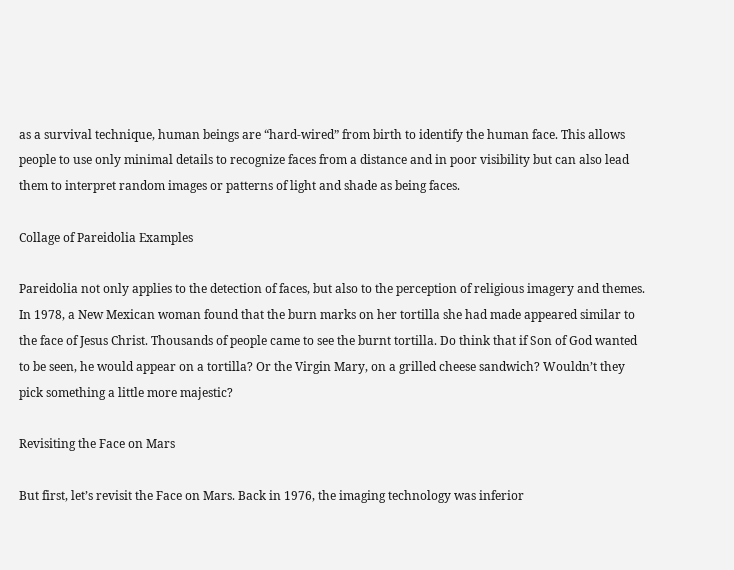as a survival technique, human beings are “hard-wired” from birth to identify the human face. This allows people to use only minimal details to recognize faces from a distance and in poor visibility but can also lead them to interpret random images or patterns of light and shade as being faces.

Collage of Pareidolia Examples

Pareidolia not only applies to the detection of faces, but also to the perception of religious imagery and themes. In 1978, a New Mexican woman found that the burn marks on her tortilla she had made appeared similar to the face of Jesus Christ. Thousands of people came to see the burnt tortilla. Do think that if Son of God wanted to be seen, he would appear on a tortilla? Or the Virgin Mary, on a grilled cheese sandwich? Wouldn’t they pick something a little more majestic?

Revisiting the Face on Mars

But first, let’s revisit the Face on Mars. Back in 1976, the imaging technology was inferior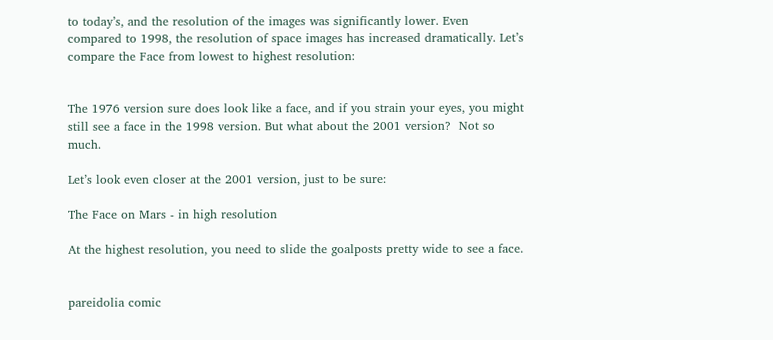to today’s, and the resolution of the images was significantly lower. Even compared to 1998, the resolution of space images has increased dramatically. Let’s compare the Face from lowest to highest resolution:


The 1976 version sure does look like a face, and if you strain your eyes, you might still see a face in the 1998 version. But what about the 2001 version?  Not so much.

Let’s look even closer at the 2001 version, just to be sure:

The Face on Mars - in high resolution

At the highest resolution, you need to slide the goalposts pretty wide to see a face.


pareidolia comic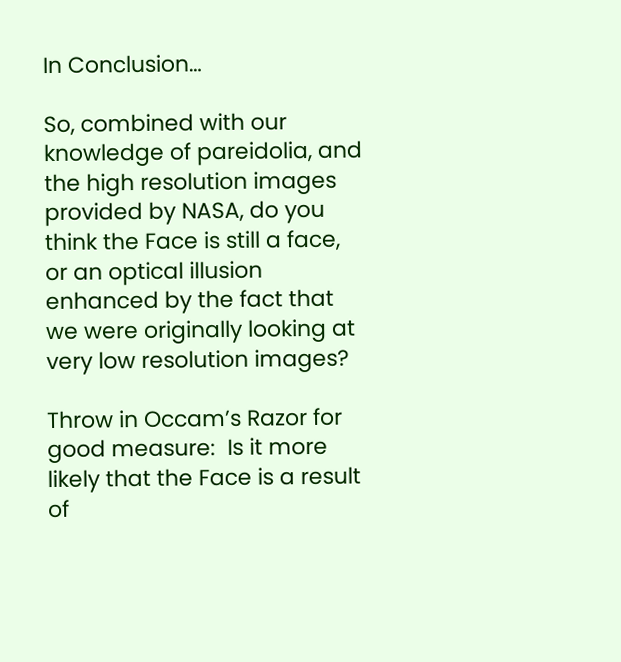In Conclusion…

So, combined with our knowledge of pareidolia, and the high resolution images provided by NASA, do you think the Face is still a face, or an optical illusion enhanced by the fact that we were originally looking at very low resolution images?

Throw in Occam’s Razor for good measure:  Is it more likely that the Face is a result of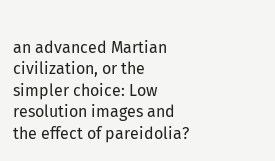an advanced Martian civilization, or the simpler choice: Low resolution images and the effect of pareidolia?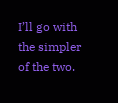I’ll go with the simpler of the two.